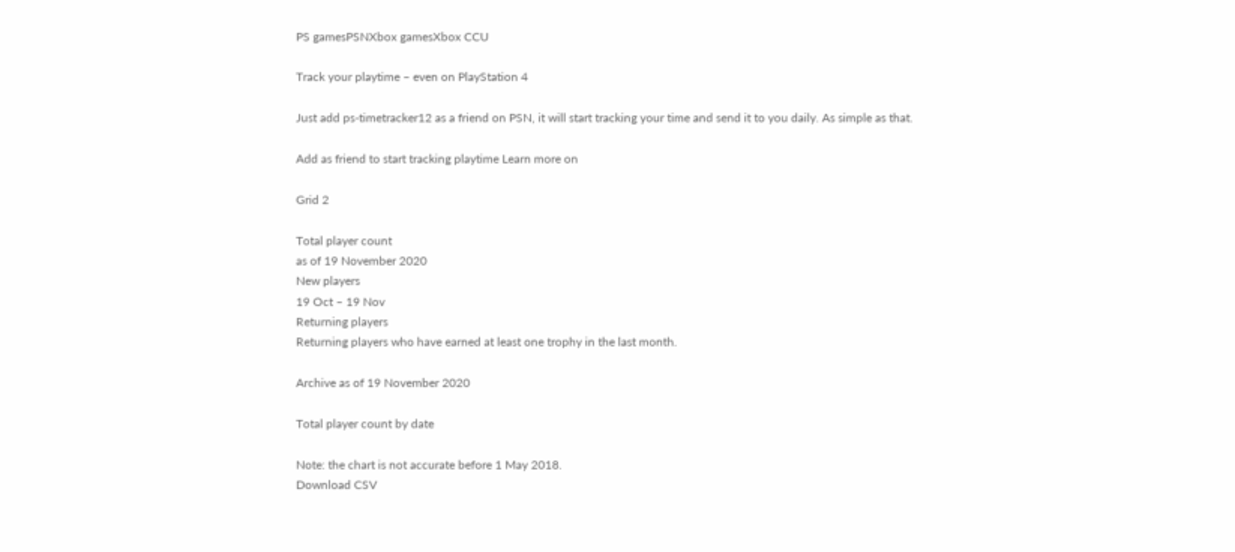PS gamesPSNXbox gamesXbox CCU

Track your playtime – even on PlayStation 4

Just add ps-timetracker12 as a friend on PSN, it will start tracking your time and send it to you daily. As simple as that.

Add as friend to start tracking playtime Learn more on

Grid 2

Total player count
as of 19 November 2020
New players
19 Oct – 19 Nov
Returning players
Returning players who have earned at least one trophy in the last month.

Archive as of 19 November 2020

Total player count by date

Note: the chart is not accurate before 1 May 2018.
Download CSV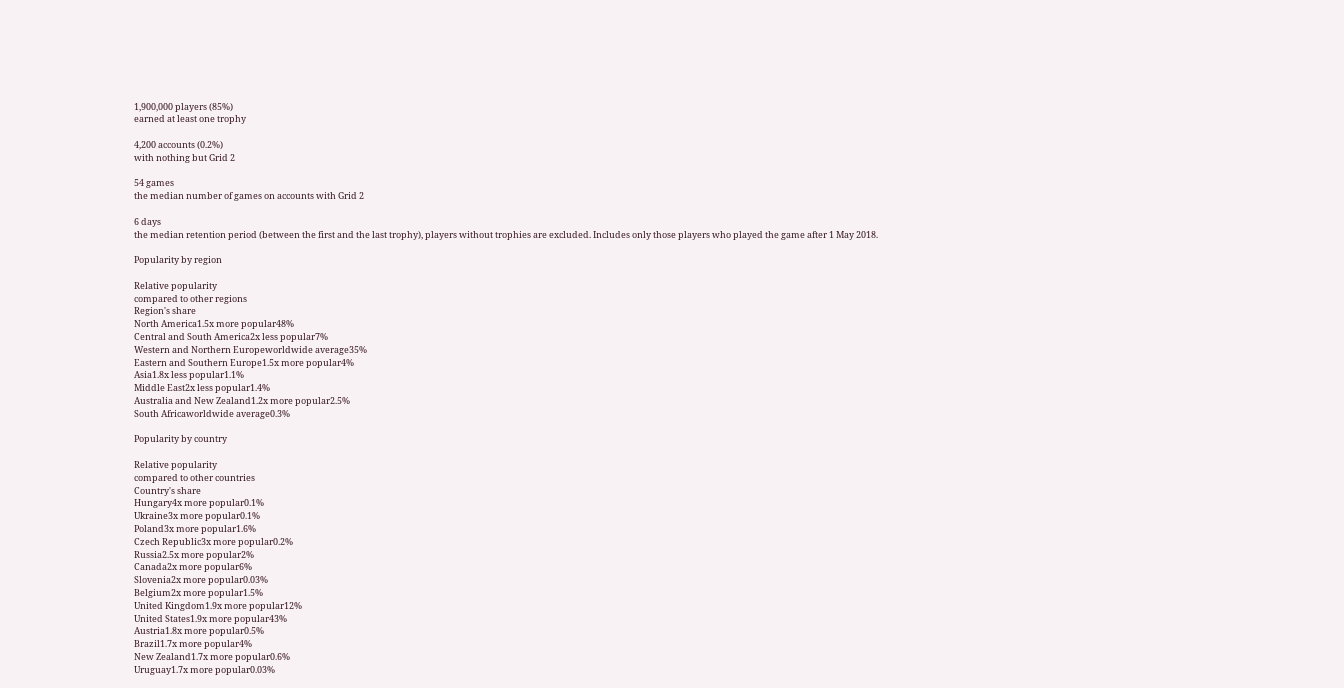1,900,000 players (85%)
earned at least one trophy

4,200 accounts (0.2%)
with nothing but Grid 2

54 games
the median number of games on accounts with Grid 2

6 days
the median retention period (between the first and the last trophy), players without trophies are excluded. Includes only those players who played the game after 1 May 2018.

Popularity by region

Relative popularity
compared to other regions
Region's share
North America1.5x more popular48%
Central and South America2x less popular7%
Western and Northern Europeworldwide average35%
Eastern and Southern Europe1.5x more popular4%
Asia1.8x less popular1.1%
Middle East2x less popular1.4%
Australia and New Zealand1.2x more popular2.5%
South Africaworldwide average0.3%

Popularity by country

Relative popularity
compared to other countries
Country's share
Hungary4x more popular0.1%
Ukraine3x more popular0.1%
Poland3x more popular1.6%
Czech Republic3x more popular0.2%
Russia2.5x more popular2%
Canada2x more popular6%
Slovenia2x more popular0.03%
Belgium2x more popular1.5%
United Kingdom1.9x more popular12%
United States1.9x more popular43%
Austria1.8x more popular0.5%
Brazil1.7x more popular4%
New Zealand1.7x more popular0.6%
Uruguay1.7x more popular0.03%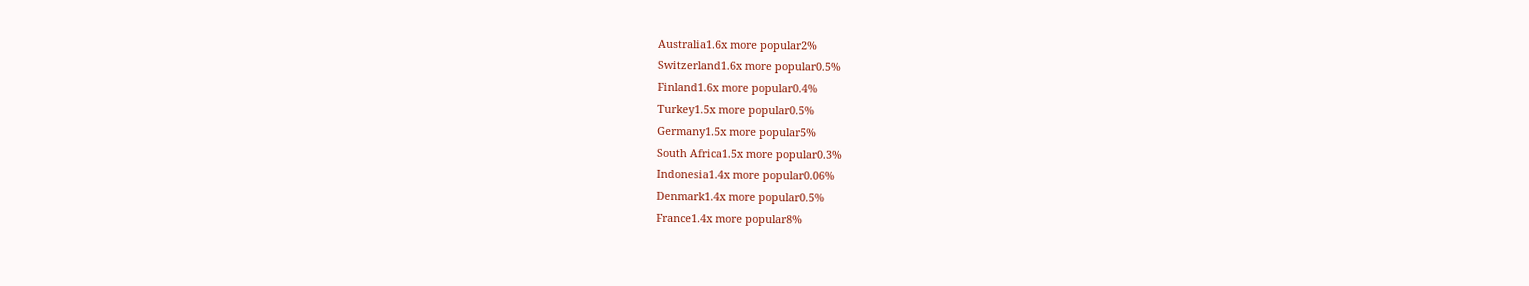Australia1.6x more popular2%
Switzerland1.6x more popular0.5%
Finland1.6x more popular0.4%
Turkey1.5x more popular0.5%
Germany1.5x more popular5%
South Africa1.5x more popular0.3%
Indonesia1.4x more popular0.06%
Denmark1.4x more popular0.5%
France1.4x more popular8%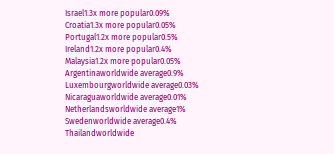Israel1.3x more popular0.09%
Croatia1.3x more popular0.05%
Portugal1.2x more popular0.5%
Ireland1.2x more popular0.4%
Malaysia1.2x more popular0.05%
Argentinaworldwide average0.9%
Luxembourgworldwide average0.03%
Nicaraguaworldwide average0.01%
Netherlandsworldwide average1%
Swedenworldwide average0.4%
Thailandworldwide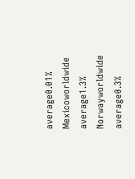average0.01%
Mexicoworldwide average1.3%
Norwayworldwide average0.3%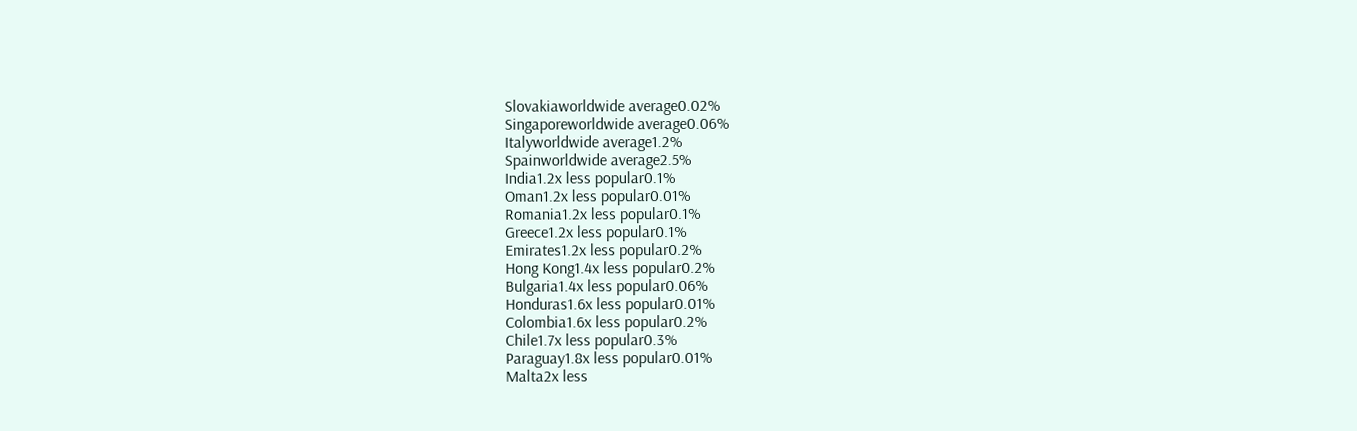Slovakiaworldwide average0.02%
Singaporeworldwide average0.06%
Italyworldwide average1.2%
Spainworldwide average2.5%
India1.2x less popular0.1%
Oman1.2x less popular0.01%
Romania1.2x less popular0.1%
Greece1.2x less popular0.1%
Emirates1.2x less popular0.2%
Hong Kong1.4x less popular0.2%
Bulgaria1.4x less popular0.06%
Honduras1.6x less popular0.01%
Colombia1.6x less popular0.2%
Chile1.7x less popular0.3%
Paraguay1.8x less popular0.01%
Malta2x less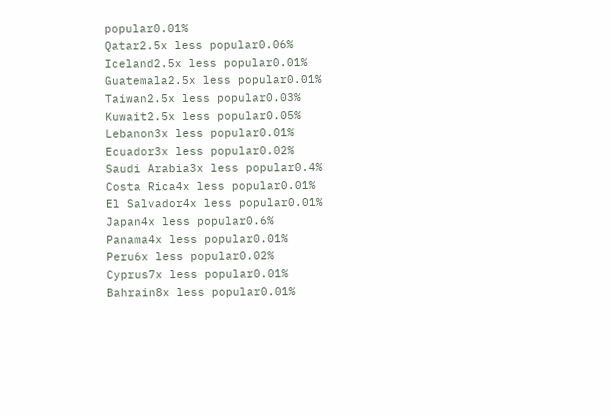popular0.01%
Qatar2.5x less popular0.06%
Iceland2.5x less popular0.01%
Guatemala2.5x less popular0.01%
Taiwan2.5x less popular0.03%
Kuwait2.5x less popular0.05%
Lebanon3x less popular0.01%
Ecuador3x less popular0.02%
Saudi Arabia3x less popular0.4%
Costa Rica4x less popular0.01%
El Salvador4x less popular0.01%
Japan4x less popular0.6%
Panama4x less popular0.01%
Peru6x less popular0.02%
Cyprus7x less popular0.01%
Bahrain8x less popular0.01%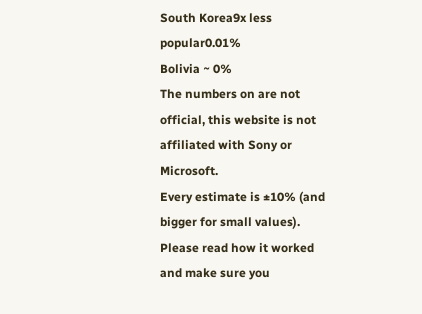South Korea9x less popular0.01%
Bolivia ~ 0%
The numbers on are not official, this website is not affiliated with Sony or Microsoft.
Every estimate is ±10% (and bigger for small values).
Please read how it worked and make sure you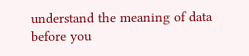understand the meaning of data before you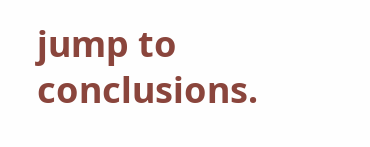jump to conclusions.